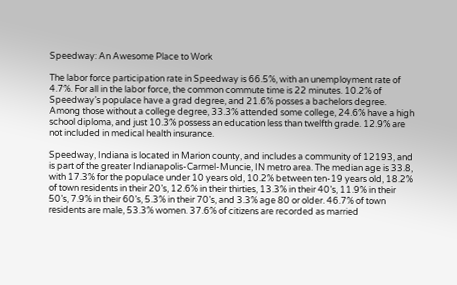Speedway: An Awesome Place to Work

The labor force participation rate in Speedway is 66.5%, with an unemployment rate of 4.7%. For all in the labor force, the common commute time is 22 minutes. 10.2% of Speedway’s populace have a grad degree, and 21.6% posses a bachelors degree. Among those without a college degree, 33.3% attended some college, 24.6% have a high school diploma, and just 10.3% possess an education less than twelfth grade. 12.9% are not included in medical health insurance.

Speedway, Indiana is located in Marion county, and includes a community of 12193, and is part of the greater Indianapolis-Carmel-Muncie, IN metro area. The median age is 33.8, with 17.3% for the populace under 10 years old, 10.2% between ten-19 years old, 18.2% of town residents in their 20’s, 12.6% in their thirties, 13.3% in their 40’s, 11.9% in their 50’s, 7.9% in their 60’s, 5.3% in their 70’s, and 3.3% age 80 or older. 46.7% of town residents are male, 53.3% women. 37.6% of citizens are recorded as married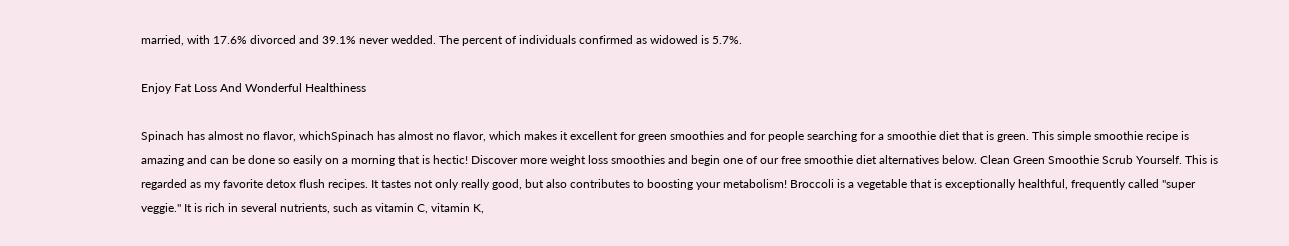married, with 17.6% divorced and 39.1% never wedded. The percent of individuals confirmed as widowed is 5.7%.

Enjoy Fat Loss And Wonderful Healthiness

Spinach has almost no flavor, whichSpinach has almost no flavor, which makes it excellent for green smoothies and for people searching for a smoothie diet that is green. This simple smoothie recipe is amazing and can be done so easily on a morning that is hectic! Discover more weight loss smoothies and begin one of our free smoothie diet alternatives below. Clean Green Smoothie Scrub Yourself. This is regarded as my favorite detox flush recipes. It tastes not only really good, but also contributes to boosting your metabolism! Broccoli is a vegetable that is exceptionally healthful, frequently called "super veggie." It is rich in several nutrients, such as vitamin C, vitamin K,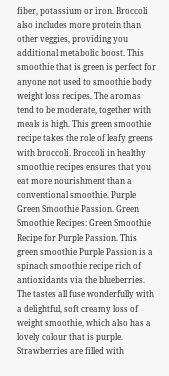fiber, potassium or iron. Broccoli also includes more protein than other veggies, providing you additional metabolic boost. This smoothie that is green is perfect for anyone not used to smoothie body weight loss recipes. The aromas tend to be moderate, together with meals is high. This green smoothie recipe takes the role of leafy greens with broccoli. Broccoli in healthy smoothie recipes ensures that you eat more nourishment than a conventional smoothie. Purple Green Smoothie Passion. Green Smoothie Recipes: Green Smoothie Recipe for Purple Passion. This green smoothie Purple Passion is a spinach smoothie recipe rich of antioxidants via the blueberries. The tastes all fuse wonderfully with a delightful, soft creamy loss of weight smoothie, which also has a lovely colour that is purple. Strawberries are filled with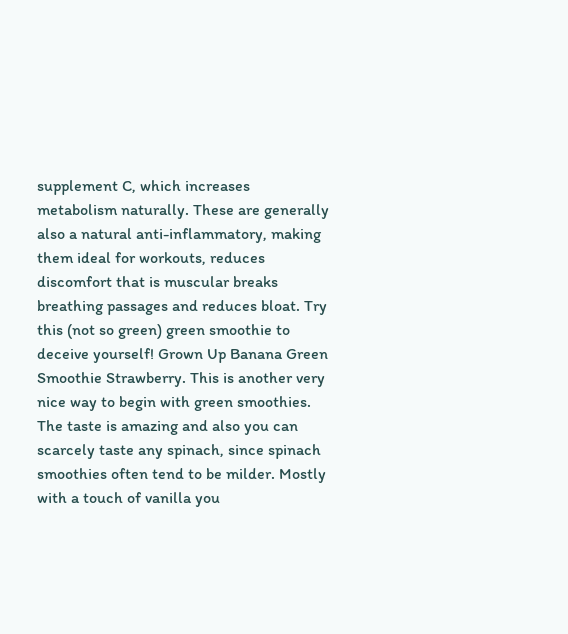supplement C, which increases metabolism naturally. These are generally also a natural anti-inflammatory, making them ideal for workouts, reduces discomfort that is muscular breaks breathing passages and reduces bloat. Try this (not so green) green smoothie to deceive yourself! Grown Up Banana Green Smoothie Strawberry. This is another very nice way to begin with green smoothies. The taste is amazing and also you can scarcely taste any spinach, since spinach smoothies often tend to be milder. Mostly with a touch of vanilla you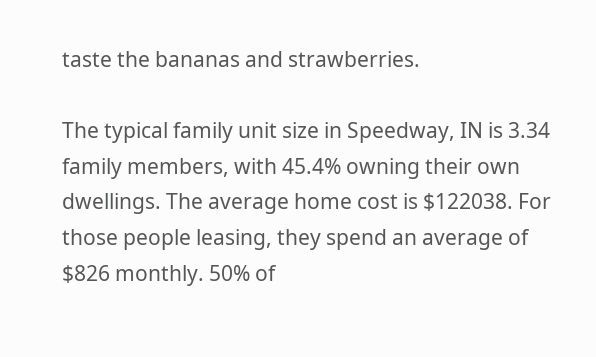taste the bananas and strawberries.

The typical family unit size in Speedway, IN is 3.34 family members, with 45.4% owning their own dwellings. The average home cost is $122038. For those people leasing, they spend an average of $826 monthly. 50% of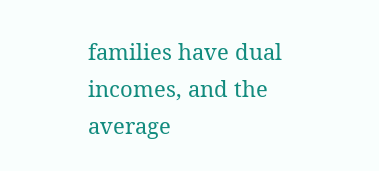families have dual incomes, and the average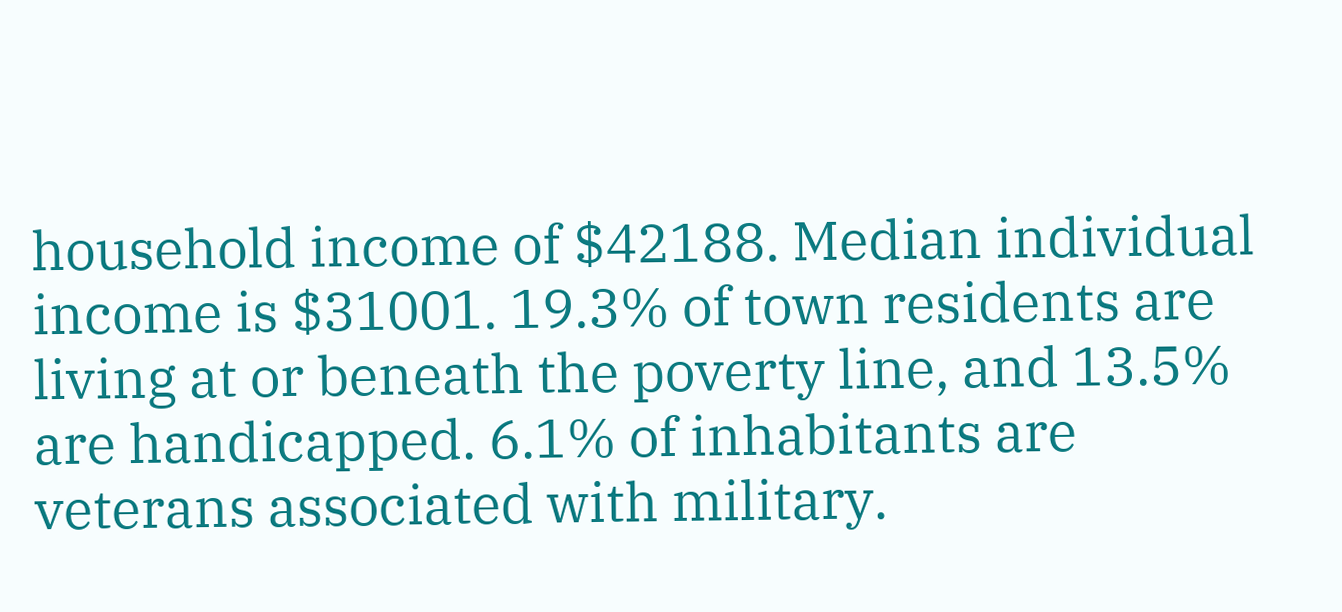household income of $42188. Median individual income is $31001. 19.3% of town residents are living at or beneath the poverty line, and 13.5% are handicapped. 6.1% of inhabitants are veterans associated with military.